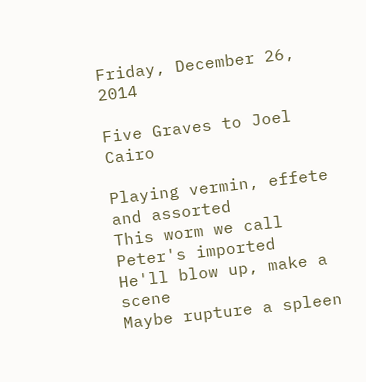Friday, December 26, 2014

Five Graves to Joel Cairo

Playing vermin, effete and assorted
This worm we call Peter's imported
He'll blow up, make a scene
Maybe rupture a spleen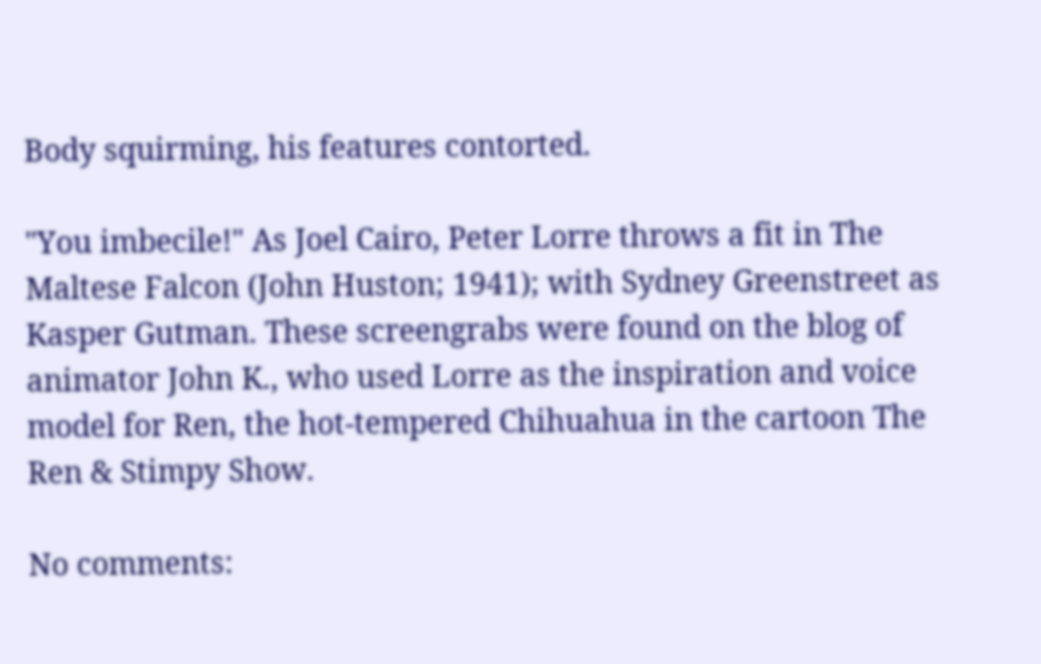Body squirming, his features contorted.

"You imbecile!" As Joel Cairo, Peter Lorre throws a fit in The Maltese Falcon (John Huston; 1941); with Sydney Greenstreet as Kasper Gutman. These screengrabs were found on the blog of animator John K., who used Lorre as the inspiration and voice model for Ren, the hot-tempered Chihuahua in the cartoon The Ren & Stimpy Show.

No comments: